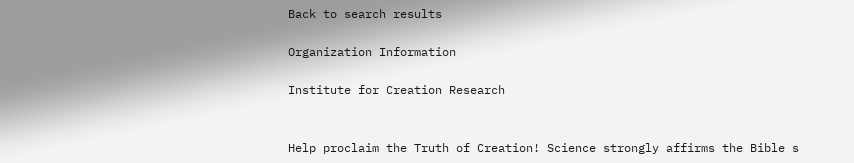Back to search results

Organization Information

Institute for Creation Research


Help proclaim the Truth of Creation! Science strongly affirms the Bible s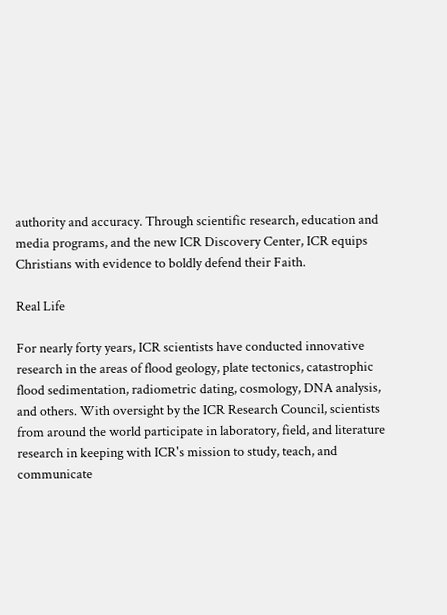authority and accuracy. Through scientific research, education and media programs, and the new ICR Discovery Center, ICR equips Christians with evidence to boldly defend their Faith.

Real Life

For nearly forty years, ICR scientists have conducted innovative research in the areas of flood geology, plate tectonics, catastrophic flood sedimentation, radiometric dating, cosmology, DNA analysis, and others. With oversight by the ICR Research Council, scientists from around the world participate in laboratory, field, and literature research in keeping with ICR's mission to study, teach, and communicate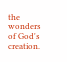the wonders of God's creation.